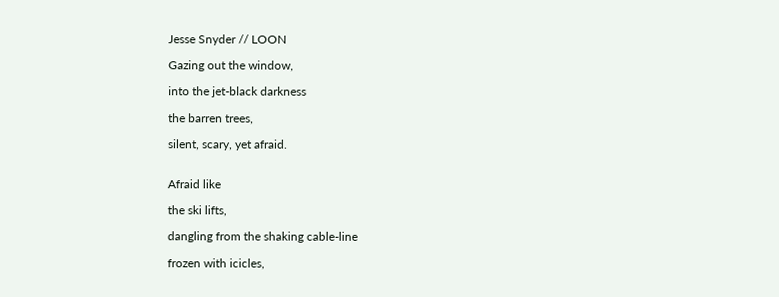Jesse Snyder // LOON

Gazing out the window,

into the jet-black darkness

the barren trees,

silent, scary, yet afraid.


Afraid like

the ski lifts,

dangling from the shaking cable-line

frozen with icicles,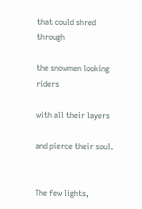that could shred through

the snowmen looking riders

with all their layers

and pierce their soul.


The few lights,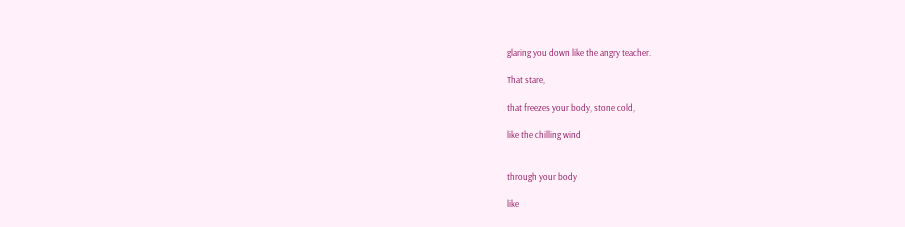glaring you down like the angry teacher.

That stare,

that freezes your body, stone cold,

like the chilling wind


through your body

like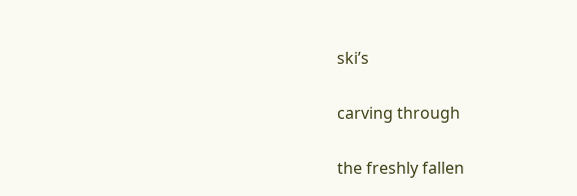ski’s

carving through

the freshly fallen